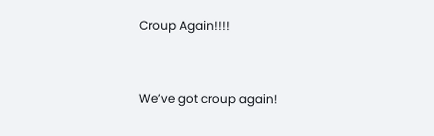Croup Again!!!!


We’ve got croup again!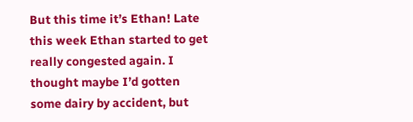But this time it’s Ethan! Late this week Ethan started to get really congested again. I thought maybe I’d gotten some dairy by accident, but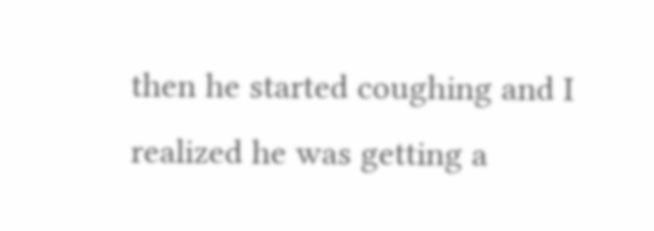then he started coughing and I realized he was getting a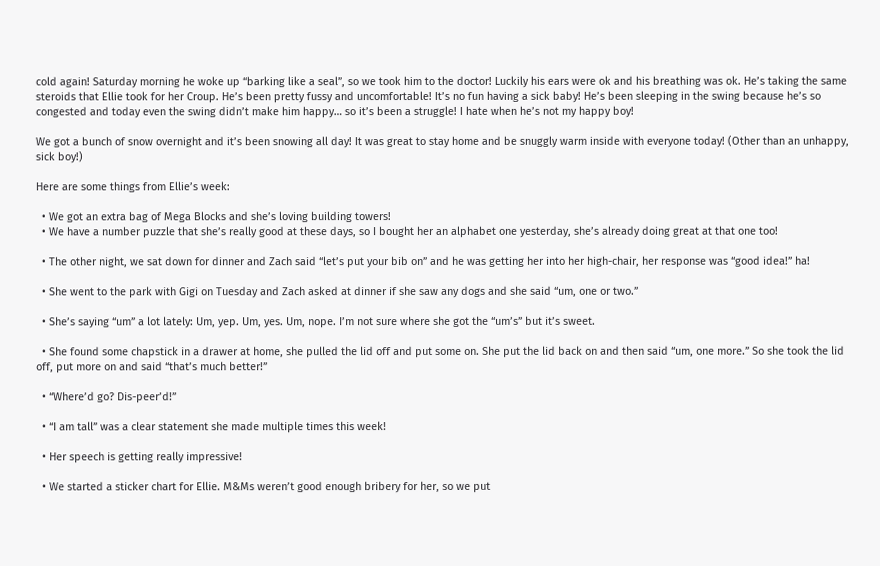cold again! Saturday morning he woke up “barking like a seal”, so we took him to the doctor! Luckily his ears were ok and his breathing was ok. He’s taking the same steroids that Ellie took for her Croup. He’s been pretty fussy and uncomfortable! It’s no fun having a sick baby! He’s been sleeping in the swing because he’s so congested and today even the swing didn’t make him happy… so it’s been a struggle! I hate when he’s not my happy boy!

We got a bunch of snow overnight and it’s been snowing all day! It was great to stay home and be snuggly warm inside with everyone today! (Other than an unhappy, sick boy!)

Here are some things from Ellie’s week:

  • We got an extra bag of Mega Blocks and she’s loving building towers!
  • We have a number puzzle that she’s really good at these days, so I bought her an alphabet one yesterday, she’s already doing great at that one too!

  • The other night, we sat down for dinner and Zach said “let’s put your bib on” and he was getting her into her high-chair, her response was “good idea!” ha!

  • She went to the park with Gigi on Tuesday and Zach asked at dinner if she saw any dogs and she said “um, one or two.”

  • She’s saying “um” a lot lately: Um, yep. Um, yes. Um, nope. I’m not sure where she got the “um’s” but it’s sweet.

  • She found some chapstick in a drawer at home, she pulled the lid off and put some on. She put the lid back on and then said “um, one more.” So she took the lid off, put more on and said “that’s much better!”

  • “Where’d go? Dis-peer’d!”

  • “I am tall” was a clear statement she made multiple times this week!

  • Her speech is getting really impressive!

  • We started a sticker chart for Ellie. M&Ms weren’t good enough bribery for her, so we put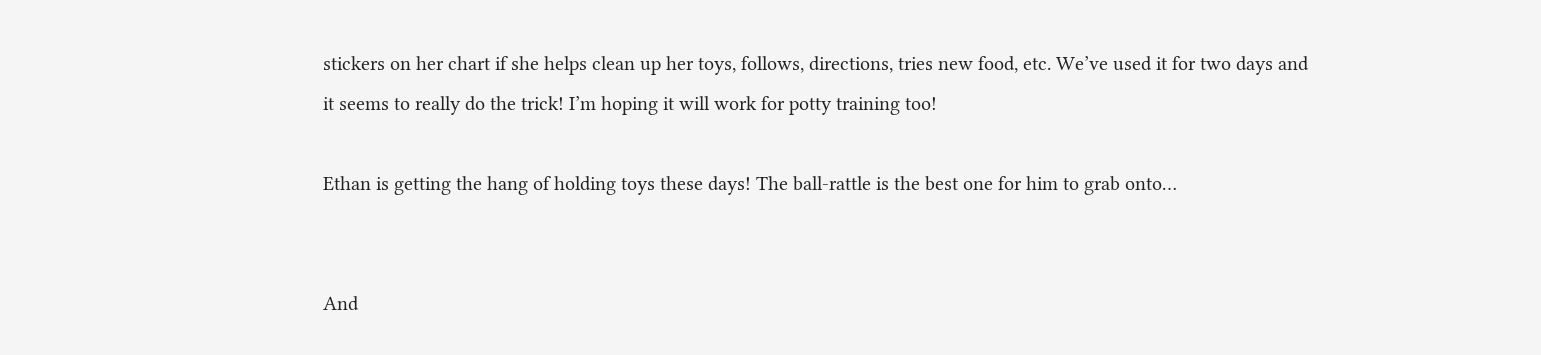stickers on her chart if she helps clean up her toys, follows, directions, tries new food, etc. We’ve used it for two days and it seems to really do the trick! I’m hoping it will work for potty training too!

Ethan is getting the hang of holding toys these days! The ball-rattle is the best one for him to grab onto…


And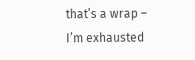that’s a wrap – I’m exhausted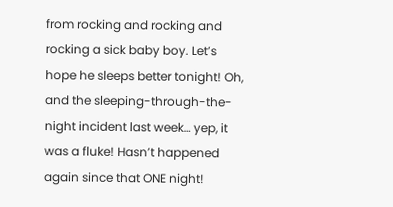from rocking and rocking and rocking a sick baby boy. Let’s hope he sleeps better tonight! Oh, and the sleeping-through-the-night incident last week… yep, it was a fluke! Hasn’t happened again since that ONE night!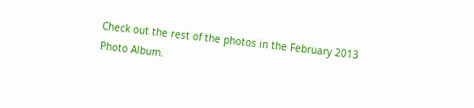Check out the rest of the photos in the February 2013 Photo Album.